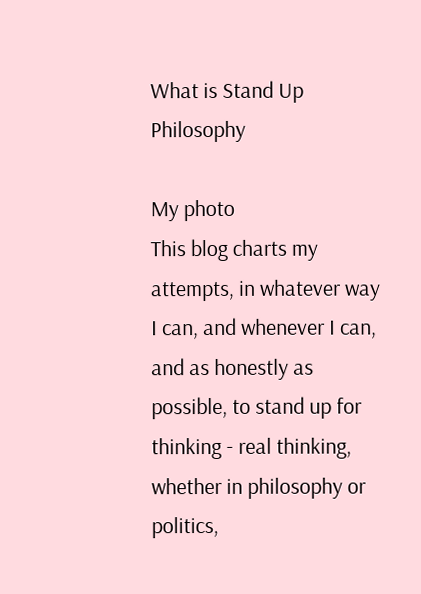What is Stand Up Philosophy

My photo
This blog charts my attempts, in whatever way I can, and whenever I can, and as honestly as possible, to stand up for thinking - real thinking, whether in philosophy or politics,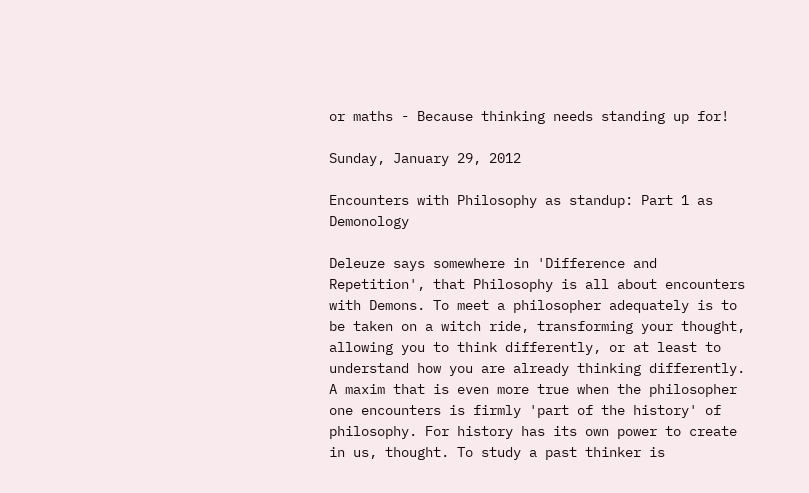or maths - Because thinking needs standing up for!

Sunday, January 29, 2012

Encounters with Philosophy as standup: Part 1 as Demonology

Deleuze says somewhere in 'Difference and Repetition', that Philosophy is all about encounters with Demons. To meet a philosopher adequately is to be taken on a witch ride, transforming your thought, allowing you to think differently, or at least to understand how you are already thinking differently. A maxim that is even more true when the philosopher one encounters is firmly 'part of the history' of philosophy. For history has its own power to create in us, thought. To study a past thinker is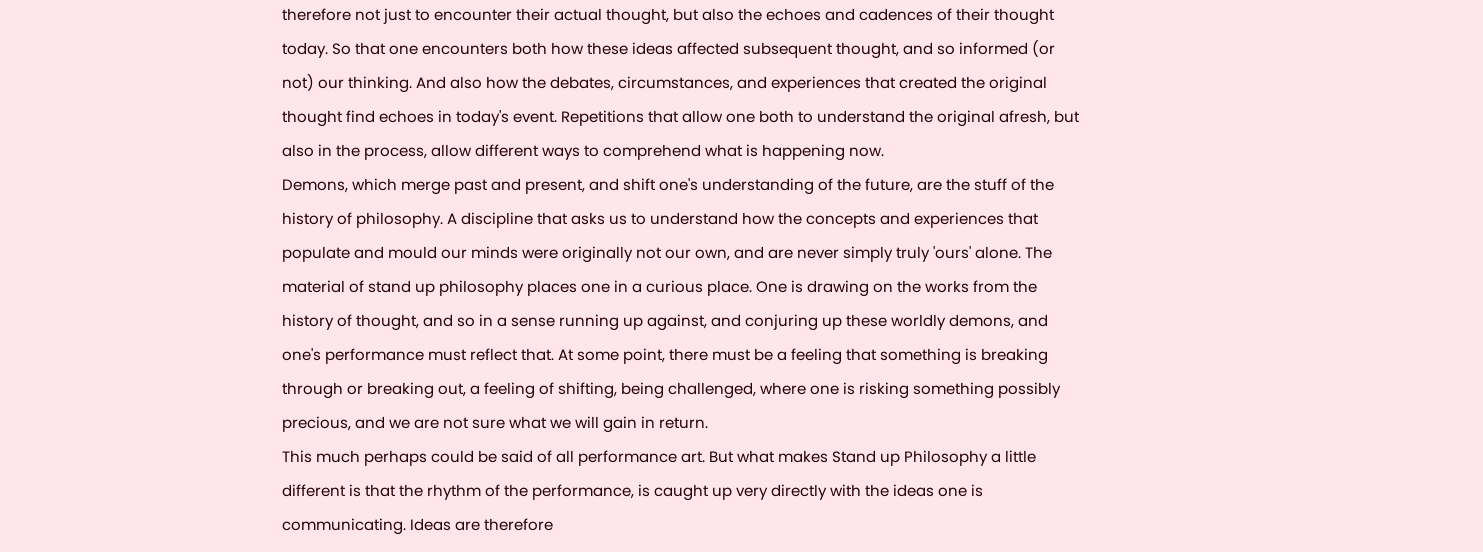therefore not just to encounter their actual thought, but also the echoes and cadences of their thought today. So that one encounters both how these ideas affected subsequent thought, and so informed (or not) our thinking. And also how the debates, circumstances, and experiences that created the original thought find echoes in today's event. Repetitions that allow one both to understand the original afresh, but also in the process, allow different ways to comprehend what is happening now.
Demons, which merge past and present, and shift one's understanding of the future, are the stuff of the history of philosophy. A discipline that asks us to understand how the concepts and experiences that populate and mould our minds were originally not our own, and are never simply truly 'ours' alone. The material of stand up philosophy places one in a curious place. One is drawing on the works from the history of thought, and so in a sense running up against, and conjuring up these worldly demons, and one's performance must reflect that. At some point, there must be a feeling that something is breaking through or breaking out, a feeling of shifting, being challenged, where one is risking something possibly precious, and we are not sure what we will gain in return.
This much perhaps could be said of all performance art. But what makes Stand up Philosophy a little different is that the rhythm of the performance, is caught up very directly with the ideas one is communicating. Ideas are therefore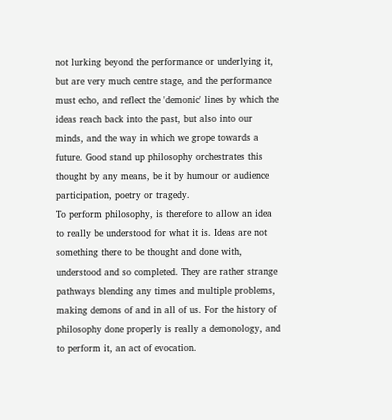not lurking beyond the performance or underlying it, but are very much centre stage, and the performance must echo, and reflect the 'demonic' lines by which the ideas reach back into the past, but also into our minds, and the way in which we grope towards a future. Good stand up philosophy orchestrates this thought by any means, be it by humour or audience participation, poetry or tragedy.
To perform philosophy, is therefore to allow an idea to really be understood for what it is. Ideas are not something there to be thought and done with, understood and so completed. They are rather strange pathways blending any times and multiple problems, making demons of and in all of us. For the history of philosophy done properly is really a demonology, and to perform it, an act of evocation.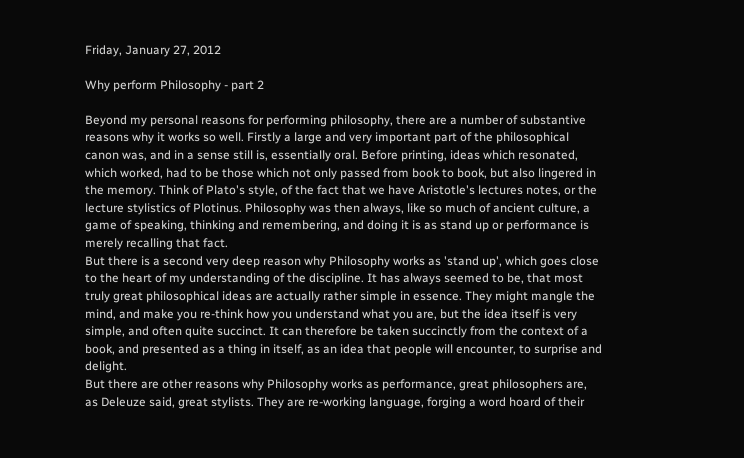Friday, January 27, 2012

Why perform Philosophy - part 2

Beyond my personal reasons for performing philosophy, there are a number of substantive reasons why it works so well. Firstly a large and very important part of the philosophical canon was, and in a sense still is, essentially oral. Before printing, ideas which resonated, which worked, had to be those which not only passed from book to book, but also lingered in the memory. Think of Plato's style, of the fact that we have Aristotle's lectures notes, or the lecture stylistics of Plotinus. Philosophy was then always, like so much of ancient culture, a game of speaking, thinking and remembering, and doing it is as stand up or performance is merely recalling that fact.
But there is a second very deep reason why Philosophy works as 'stand up', which goes close to the heart of my understanding of the discipline. It has always seemed to be, that most truly great philosophical ideas are actually rather simple in essence. They might mangle the mind, and make you re-think how you understand what you are, but the idea itself is very simple, and often quite succinct. It can therefore be taken succinctly from the context of a book, and presented as a thing in itself, as an idea that people will encounter, to surprise and delight.
But there are other reasons why Philosophy works as performance, great philosophers are, as Deleuze said, great stylists. They are re-working language, forging a word hoard of their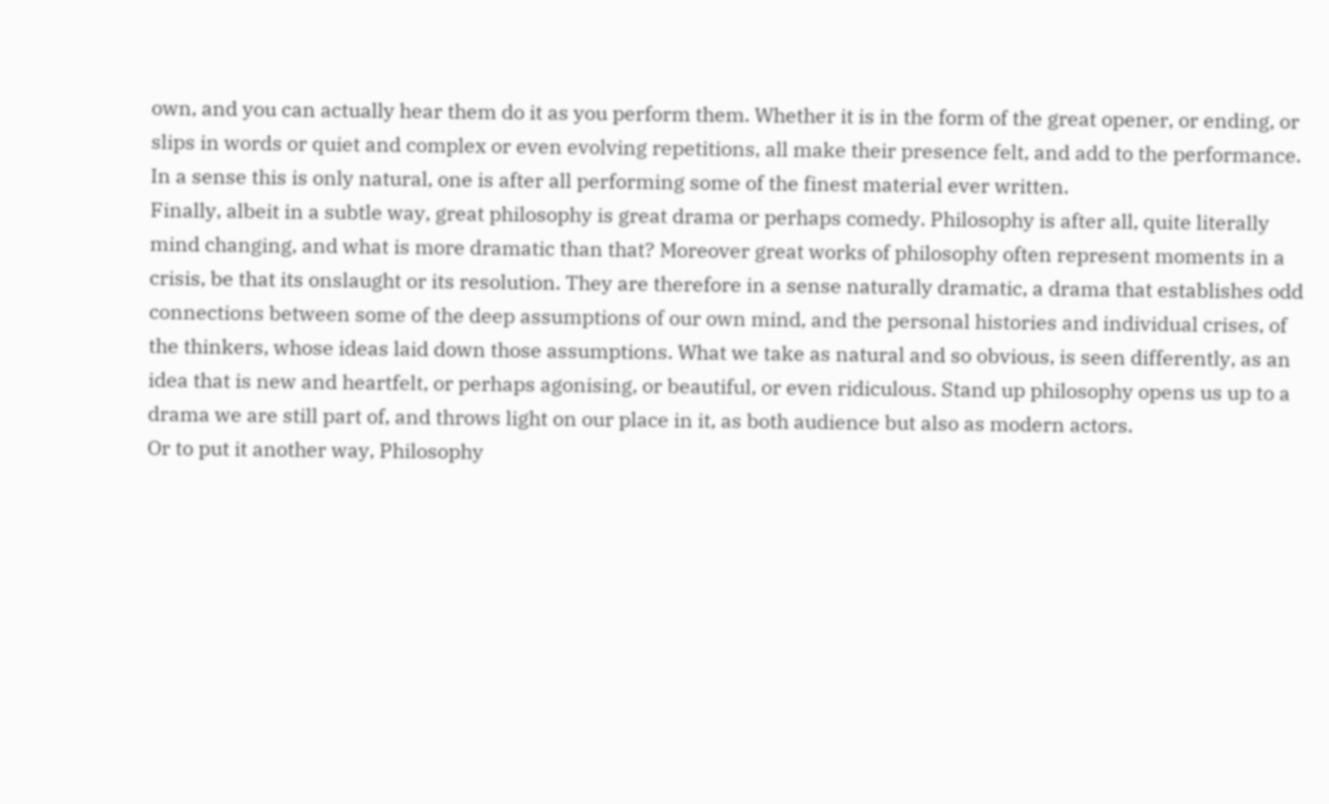own, and you can actually hear them do it as you perform them. Whether it is in the form of the great opener, or ending, or slips in words or quiet and complex or even evolving repetitions, all make their presence felt, and add to the performance. In a sense this is only natural, one is after all performing some of the finest material ever written.
Finally, albeit in a subtle way, great philosophy is great drama or perhaps comedy. Philosophy is after all, quite literally mind changing, and what is more dramatic than that? Moreover great works of philosophy often represent moments in a crisis, be that its onslaught or its resolution. They are therefore in a sense naturally dramatic, a drama that establishes odd connections between some of the deep assumptions of our own mind, and the personal histories and individual crises, of the thinkers, whose ideas laid down those assumptions. What we take as natural and so obvious, is seen differently, as an idea that is new and heartfelt, or perhaps agonising, or beautiful, or even ridiculous. Stand up philosophy opens us up to a drama we are still part of, and throws light on our place in it, as both audience but also as modern actors.
Or to put it another way, Philosophy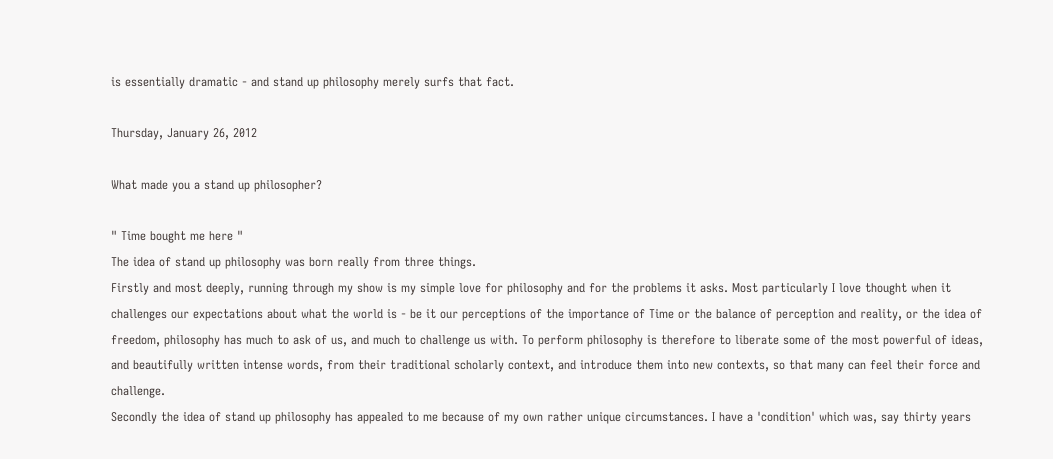is essentially dramatic - and stand up philosophy merely surfs that fact.

Thursday, January 26, 2012

What made you a stand up philosopher?

" Time bought me here "
The idea of stand up philosophy was born really from three things.
Firstly and most deeply, running through my show is my simple love for philosophy and for the problems it asks. Most particularly I love thought when it challenges our expectations about what the world is - be it our perceptions of the importance of Time or the balance of perception and reality, or the idea of freedom, philosophy has much to ask of us, and much to challenge us with. To perform philosophy is therefore to liberate some of the most powerful of ideas, and beautifully written intense words, from their traditional scholarly context, and introduce them into new contexts, so that many can feel their force and challenge.
Secondly the idea of stand up philosophy has appealed to me because of my own rather unique circumstances. I have a 'condition' which was, say thirty years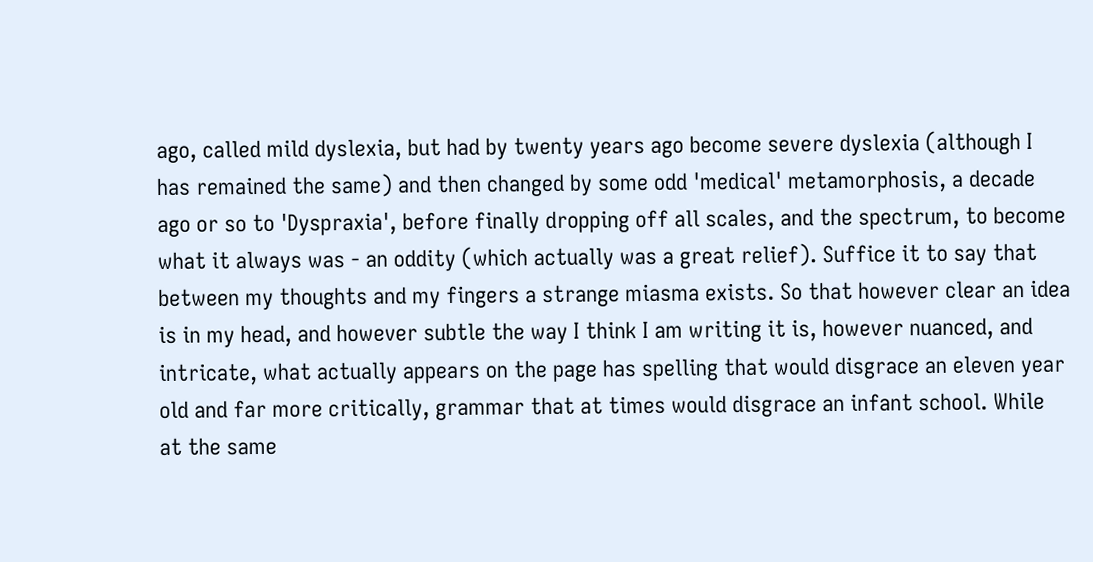ago, called mild dyslexia, but had by twenty years ago become severe dyslexia (although I has remained the same) and then changed by some odd 'medical' metamorphosis, a decade ago or so to 'Dyspraxia', before finally dropping off all scales, and the spectrum, to become what it always was - an oddity (which actually was a great relief). Suffice it to say that between my thoughts and my fingers a strange miasma exists. So that however clear an idea is in my head, and however subtle the way I think I am writing it is, however nuanced, and intricate, what actually appears on the page has spelling that would disgrace an eleven year old and far more critically, grammar that at times would disgrace an infant school. While at the same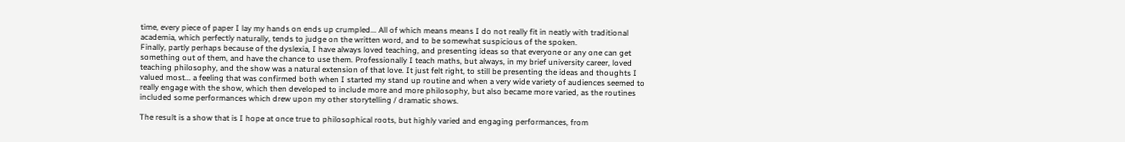time, every piece of paper I lay my hands on ends up crumpled... All of which means means I do not really fit in neatly with traditional academia, which perfectly naturally, tends to judge on the written word, and to be somewhat suspicious of the spoken.
Finally, partly perhaps because of the dyslexia, I have always loved teaching, and presenting ideas so that everyone or any one can get something out of them, and have the chance to use them. Professionally I teach maths, but always, in my brief university career, loved teaching philosophy, and the show was a natural extension of that love. It just felt right, to still be presenting the ideas and thoughts I valued most... a feeling that was confirmed both when I started my stand up routine and when a very wide variety of audiences seemed to really engage with the show, which then developed to include more and more philosophy, but also became more varied, as the routines included some performances which drew upon my other storytelling / dramatic shows.

The result is a show that is I hope at once true to philosophical roots, but highly varied and engaging performances, from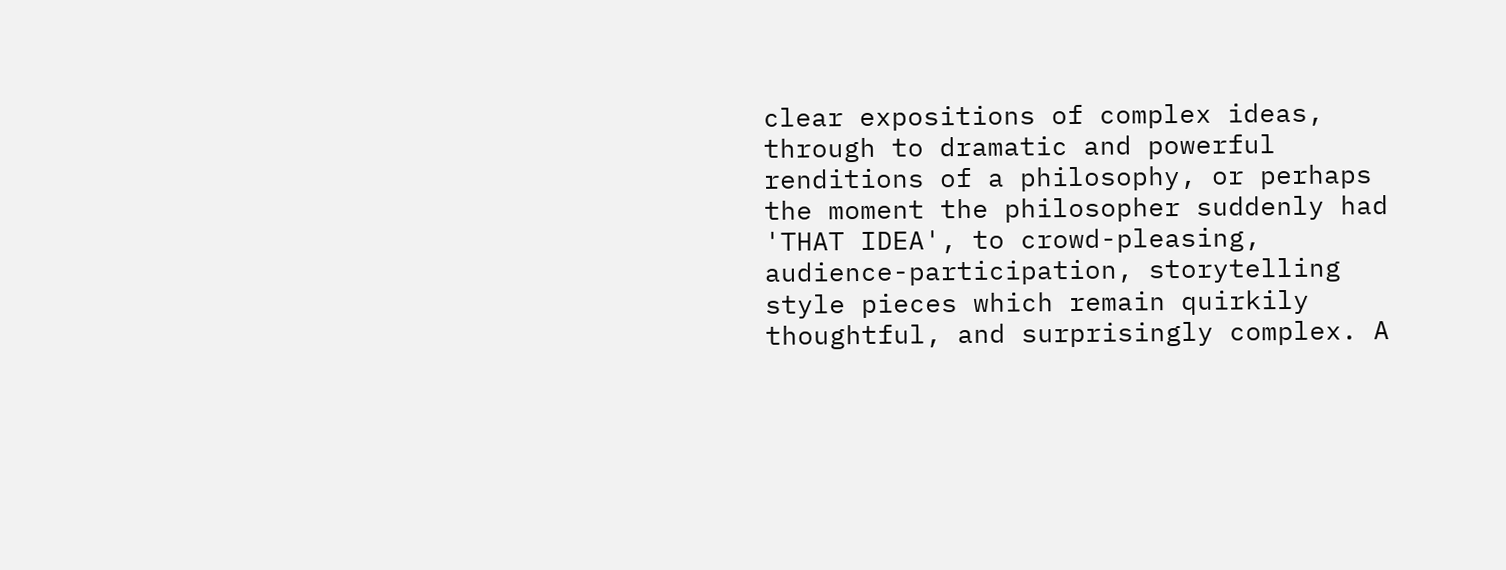clear expositions of complex ideas, through to dramatic and powerful renditions of a philosophy, or perhaps the moment the philosopher suddenly had 'THAT IDEA', to crowd-pleasing, audience-participation, storytelling style pieces which remain quirkily thoughtful, and surprisingly complex. A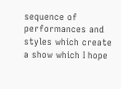sequence of performances and styles which create a show which I hope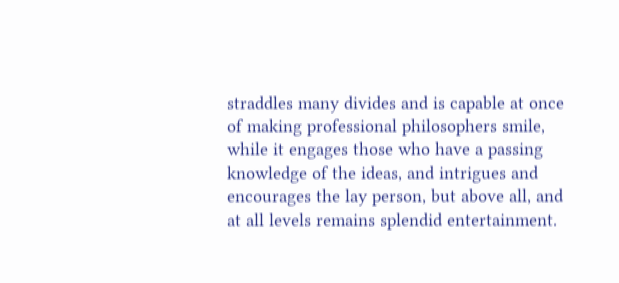straddles many divides and is capable at once of making professional philosophers smile, while it engages those who have a passing knowledge of the ideas, and intrigues and encourages the lay person, but above all, and at all levels remains splendid entertainment.